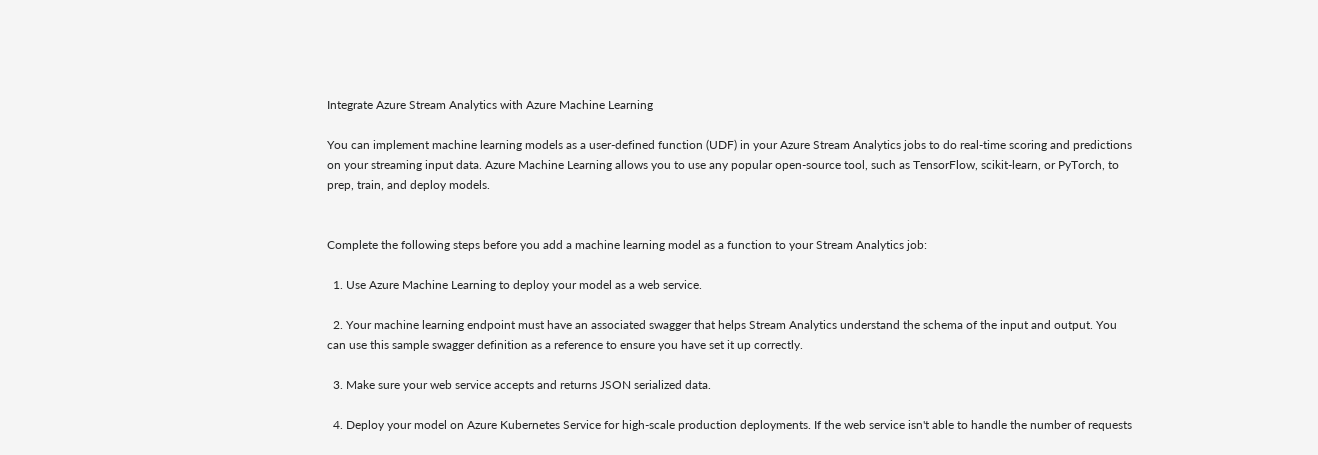Integrate Azure Stream Analytics with Azure Machine Learning

You can implement machine learning models as a user-defined function (UDF) in your Azure Stream Analytics jobs to do real-time scoring and predictions on your streaming input data. Azure Machine Learning allows you to use any popular open-source tool, such as TensorFlow, scikit-learn, or PyTorch, to prep, train, and deploy models.


Complete the following steps before you add a machine learning model as a function to your Stream Analytics job:

  1. Use Azure Machine Learning to deploy your model as a web service.

  2. Your machine learning endpoint must have an associated swagger that helps Stream Analytics understand the schema of the input and output. You can use this sample swagger definition as a reference to ensure you have set it up correctly.

  3. Make sure your web service accepts and returns JSON serialized data.

  4. Deploy your model on Azure Kubernetes Service for high-scale production deployments. If the web service isn't able to handle the number of requests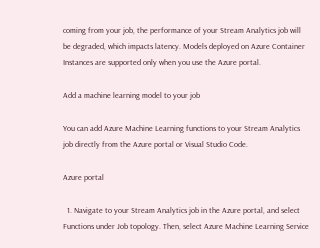coming from your job, the performance of your Stream Analytics job will be degraded, which impacts latency. Models deployed on Azure Container Instances are supported only when you use the Azure portal.

Add a machine learning model to your job

You can add Azure Machine Learning functions to your Stream Analytics job directly from the Azure portal or Visual Studio Code.

Azure portal

  1. Navigate to your Stream Analytics job in the Azure portal, and select Functions under Job topology. Then, select Azure Machine Learning Service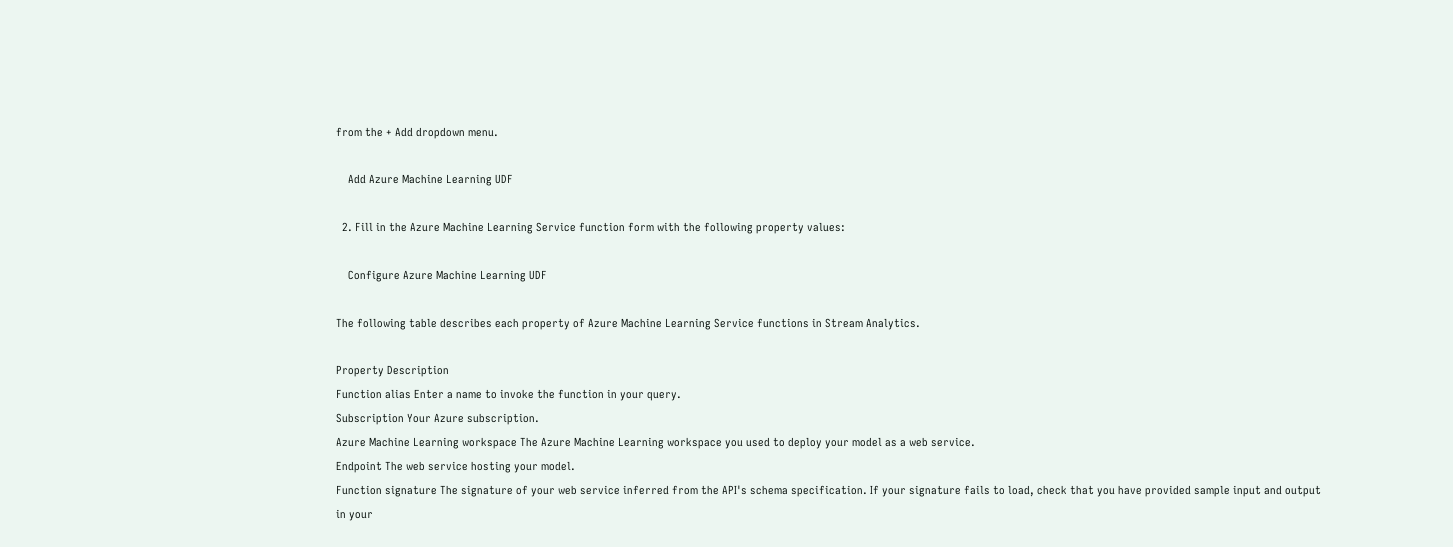from the + Add dropdown menu.

    Add Azure Machine Learning UDF

  2. Fill in the Azure Machine Learning Service function form with the following property values:

    Configure Azure Machine Learning UDF

The following table describes each property of Azure Machine Learning Service functions in Stream Analytics.

Property Description
Function alias Enter a name to invoke the function in your query.
Subscription Your Azure subscription.
Azure Machine Learning workspace The Azure Machine Learning workspace you used to deploy your model as a web service.
Endpoint The web service hosting your model.
Function signature The signature of your web service inferred from the API's schema specification. If your signature fails to load, check that you have provided sample input and output in your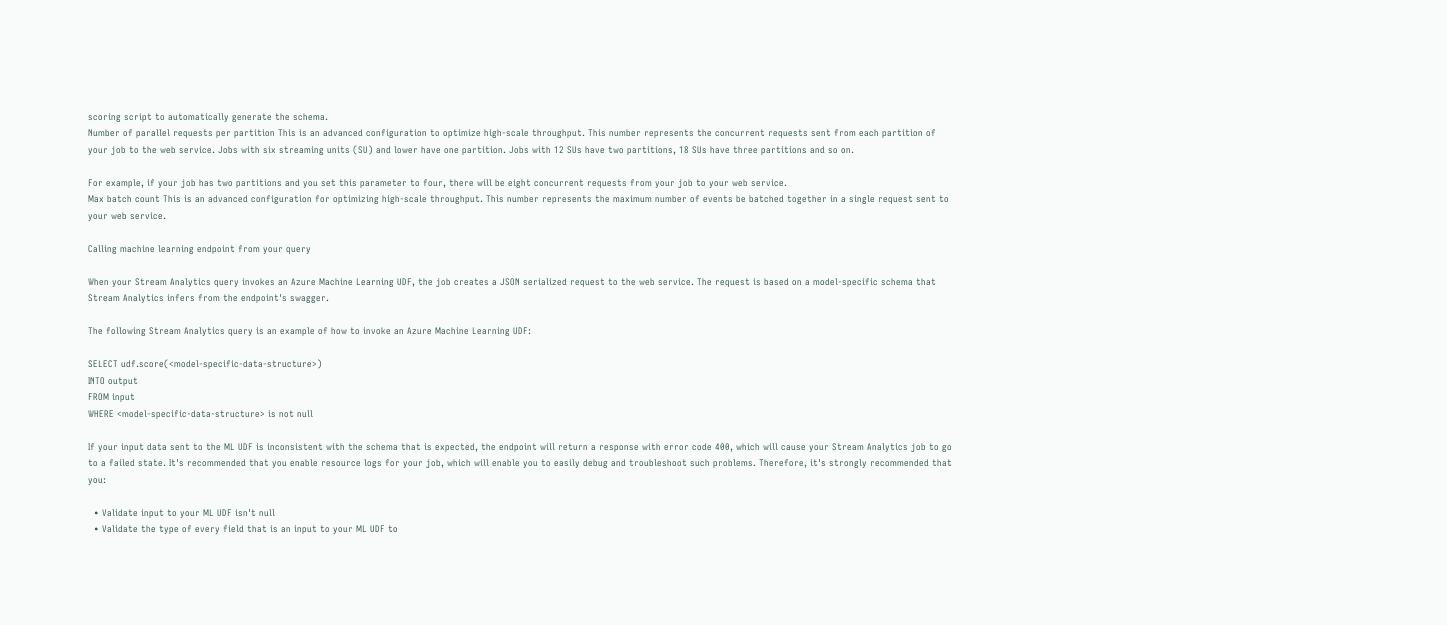scoring script to automatically generate the schema.
Number of parallel requests per partition This is an advanced configuration to optimize high-scale throughput. This number represents the concurrent requests sent from each partition of your job to the web service. Jobs with six streaming units (SU) and lower have one partition. Jobs with 12 SUs have two partitions, 18 SUs have three partitions and so on.

For example, if your job has two partitions and you set this parameter to four, there will be eight concurrent requests from your job to your web service.
Max batch count This is an advanced configuration for optimizing high-scale throughput. This number represents the maximum number of events be batched together in a single request sent to your web service.

Calling machine learning endpoint from your query

When your Stream Analytics query invokes an Azure Machine Learning UDF, the job creates a JSON serialized request to the web service. The request is based on a model-specific schema that Stream Analytics infers from the endpoint's swagger.

The following Stream Analytics query is an example of how to invoke an Azure Machine Learning UDF:

SELECT udf.score(<model-specific-data-structure>)
INTO output
FROM input
WHERE <model-specific-data-structure> is not null

If your input data sent to the ML UDF is inconsistent with the schema that is expected, the endpoint will return a response with error code 400, which will cause your Stream Analytics job to go to a failed state. It's recommended that you enable resource logs for your job, which will enable you to easily debug and troubleshoot such problems. Therefore, it's strongly recommended that you:

  • Validate input to your ML UDF isn't null
  • Validate the type of every field that is an input to your ML UDF to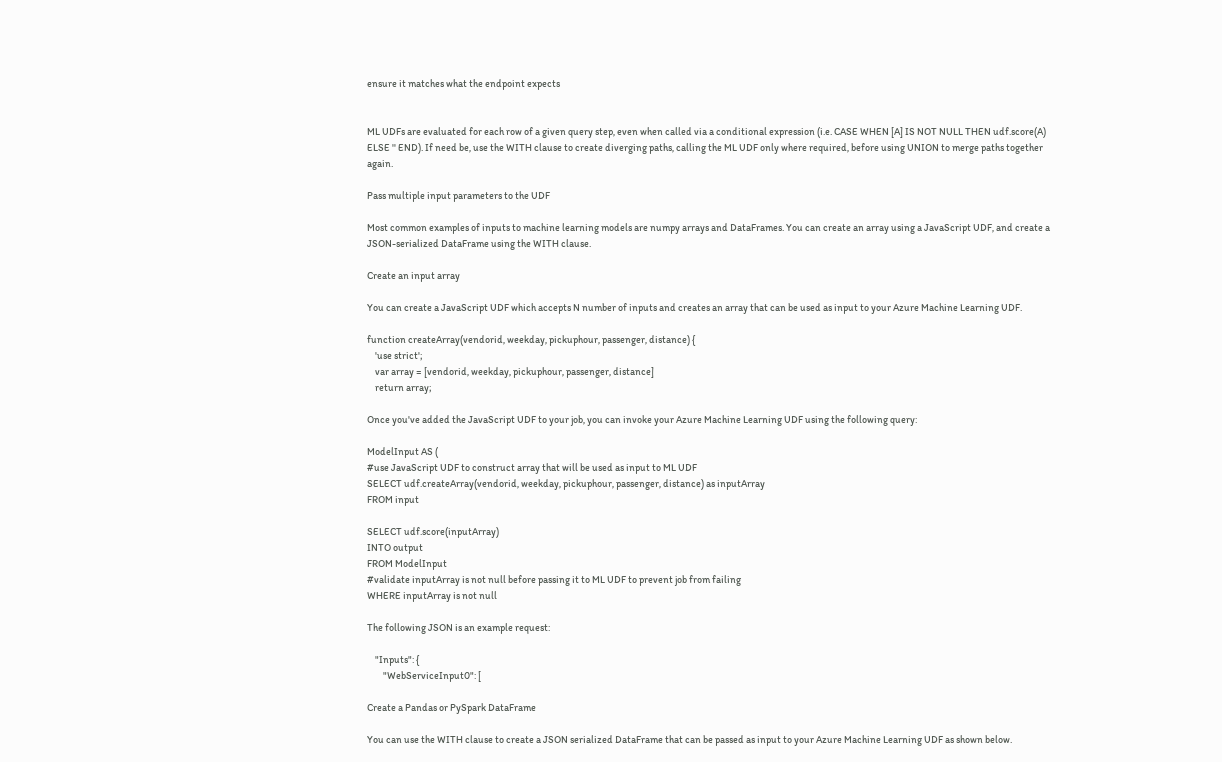ensure it matches what the endpoint expects


ML UDFs are evaluated for each row of a given query step, even when called via a conditional expression (i.e. CASE WHEN [A] IS NOT NULL THEN udf.score(A) ELSE '' END). If need be, use the WITH clause to create diverging paths, calling the ML UDF only where required, before using UNION to merge paths together again.

Pass multiple input parameters to the UDF

Most common examples of inputs to machine learning models are numpy arrays and DataFrames. You can create an array using a JavaScript UDF, and create a JSON-serialized DataFrame using the WITH clause.

Create an input array

You can create a JavaScript UDF which accepts N number of inputs and creates an array that can be used as input to your Azure Machine Learning UDF.

function createArray(vendorid, weekday, pickuphour, passenger, distance) {
    'use strict';
    var array = [vendorid, weekday, pickuphour, passenger, distance]
    return array;

Once you've added the JavaScript UDF to your job, you can invoke your Azure Machine Learning UDF using the following query:

ModelInput AS (
#use JavaScript UDF to construct array that will be used as input to ML UDF
SELECT udf.createArray(vendorid, weekday, pickuphour, passenger, distance) as inputArray
FROM input

SELECT udf.score(inputArray)
INTO output
FROM ModelInput
#validate inputArray is not null before passing it to ML UDF to prevent job from failing
WHERE inputArray is not null

The following JSON is an example request:

    "Inputs": {
        "WebServiceInput0": [

Create a Pandas or PySpark DataFrame

You can use the WITH clause to create a JSON serialized DataFrame that can be passed as input to your Azure Machine Learning UDF as shown below.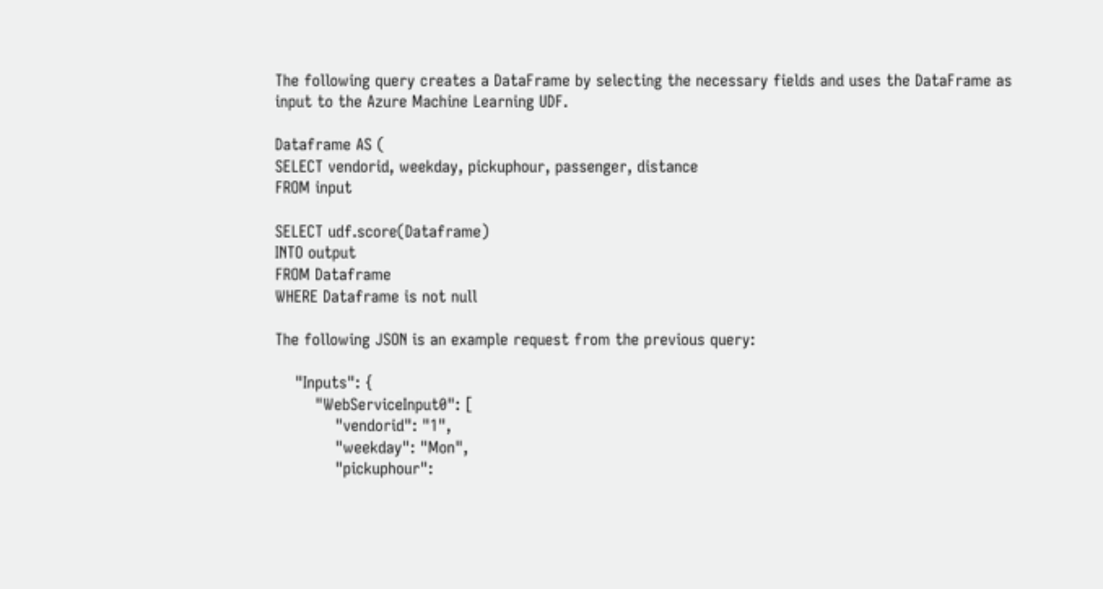The following query creates a DataFrame by selecting the necessary fields and uses the DataFrame as input to the Azure Machine Learning UDF.

Dataframe AS (
SELECT vendorid, weekday, pickuphour, passenger, distance
FROM input

SELECT udf.score(Dataframe)
INTO output
FROM Dataframe
WHERE Dataframe is not null

The following JSON is an example request from the previous query:

    "Inputs": {
        "WebServiceInput0": [
            "vendorid": "1",
            "weekday": "Mon",
            "pickuphour":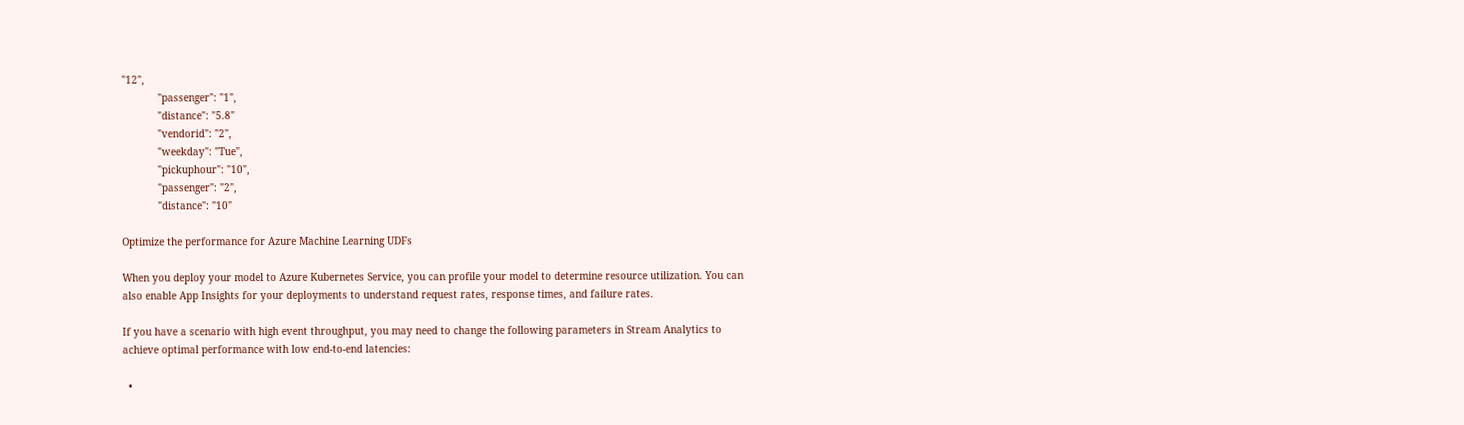"12",
            "passenger": "1",
            "distance": "5.8"
            "vendorid": "2",
            "weekday": "Tue",
            "pickuphour": "10",
            "passenger": "2",
            "distance": "10"

Optimize the performance for Azure Machine Learning UDFs

When you deploy your model to Azure Kubernetes Service, you can profile your model to determine resource utilization. You can also enable App Insights for your deployments to understand request rates, response times, and failure rates.

If you have a scenario with high event throughput, you may need to change the following parameters in Stream Analytics to achieve optimal performance with low end-to-end latencies:

  •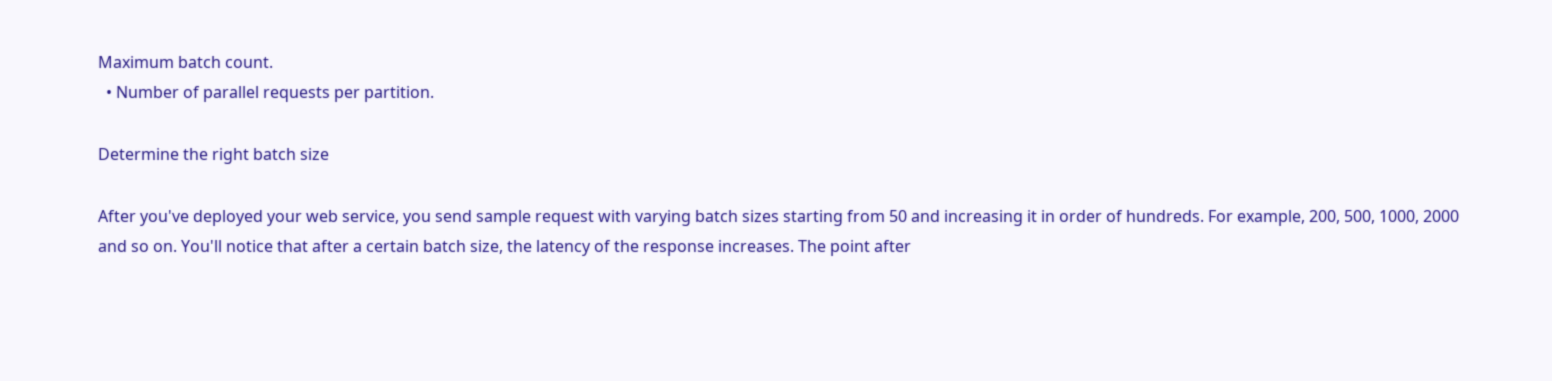Maximum batch count.
  • Number of parallel requests per partition.

Determine the right batch size

After you've deployed your web service, you send sample request with varying batch sizes starting from 50 and increasing it in order of hundreds. For example, 200, 500, 1000, 2000 and so on. You'll notice that after a certain batch size, the latency of the response increases. The point after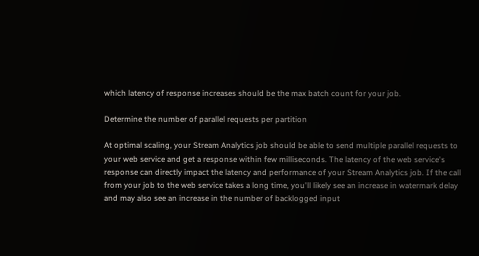which latency of response increases should be the max batch count for your job.

Determine the number of parallel requests per partition

At optimal scaling, your Stream Analytics job should be able to send multiple parallel requests to your web service and get a response within few milliseconds. The latency of the web service's response can directly impact the latency and performance of your Stream Analytics job. If the call from your job to the web service takes a long time, you'll likely see an increase in watermark delay and may also see an increase in the number of backlogged input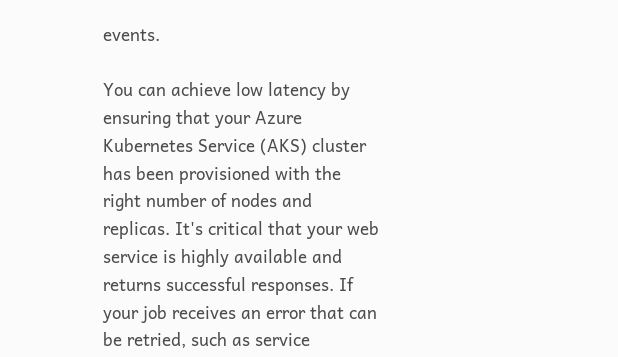events.

You can achieve low latency by ensuring that your Azure Kubernetes Service (AKS) cluster has been provisioned with the right number of nodes and replicas. It's critical that your web service is highly available and returns successful responses. If your job receives an error that can be retried, such as service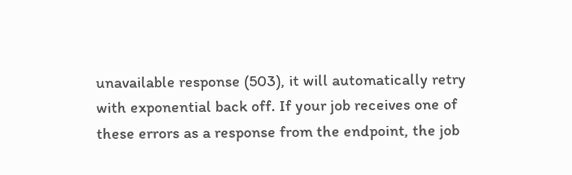unavailable response (503), it will automatically retry with exponential back off. If your job receives one of these errors as a response from the endpoint, the job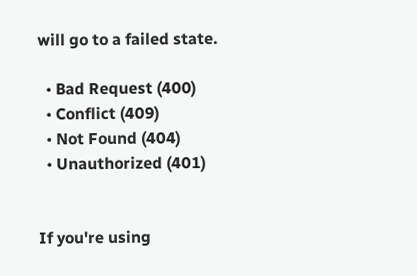will go to a failed state.

  • Bad Request (400)
  • Conflict (409)
  • Not Found (404)
  • Unauthorized (401)


If you're using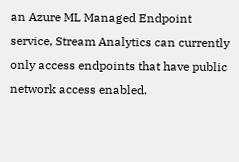an Azure ML Managed Endpoint service, Stream Analytics can currently only access endpoints that have public network access enabled.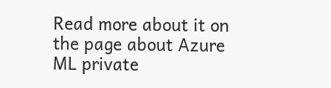Read more about it on the page about Azure ML private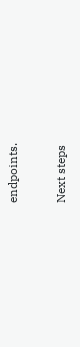endpoints.

Next steps